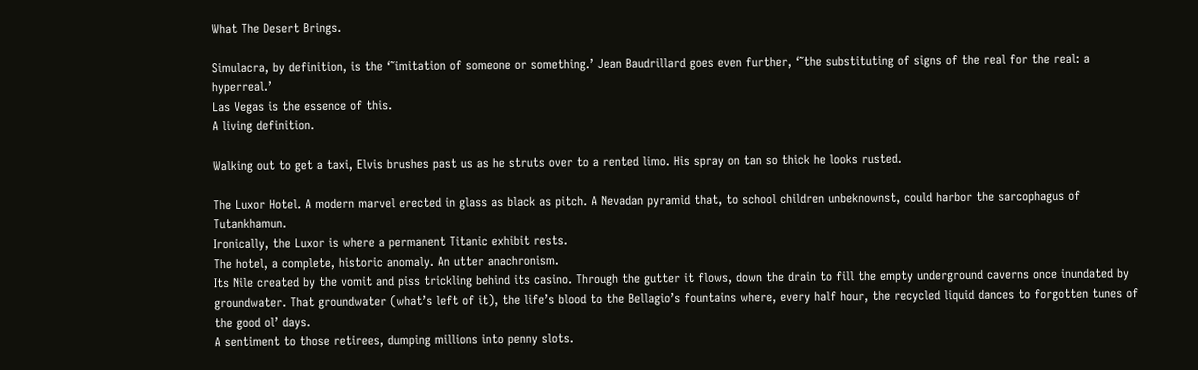What The Desert Brings.

Simulacra, by definition, is the ‘˜imitation of someone or something.’ Jean Baudrillard goes even further, ‘˜the substituting of signs of the real for the real: a hyperreal.’
Las Vegas is the essence of this.
A living definition.

Walking out to get a taxi, Elvis brushes past us as he struts over to a rented limo. His spray on tan so thick he looks rusted.

The Luxor Hotel. A modern marvel erected in glass as black as pitch. A Nevadan pyramid that, to school children unbeknownst, could harbor the sarcophagus of Tutankhamun.
Ironically, the Luxor is where a permanent Titanic exhibit rests.
The hotel, a complete, historic anomaly. An utter anachronism.
Its Nile created by the vomit and piss trickling behind its casino. Through the gutter it flows, down the drain to fill the empty underground caverns once inundated by groundwater. That groundwater (what’s left of it), the life’s blood to the Bellagio’s fountains where, every half hour, the recycled liquid dances to forgotten tunes of the good ol’ days.
A sentiment to those retirees, dumping millions into penny slots.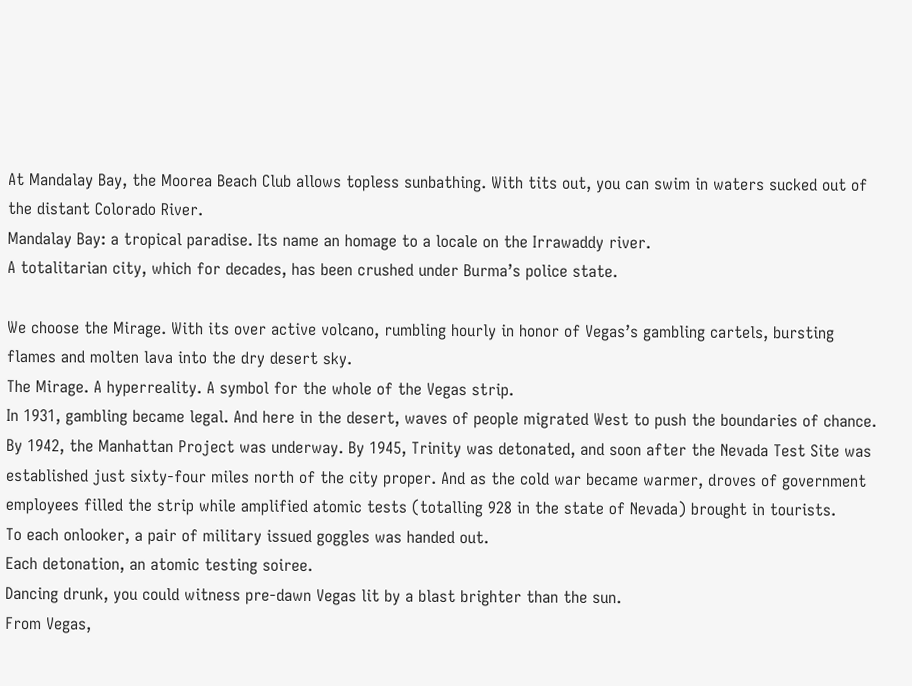At Mandalay Bay, the Moorea Beach Club allows topless sunbathing. With tits out, you can swim in waters sucked out of the distant Colorado River.
Mandalay Bay: a tropical paradise. Its name an homage to a locale on the Irrawaddy river.
A totalitarian city, which for decades, has been crushed under Burma’s police state.

We choose the Mirage. With its over active volcano, rumbling hourly in honor of Vegas’s gambling cartels, bursting flames and molten lava into the dry desert sky.
The Mirage. A hyperreality. A symbol for the whole of the Vegas strip.
In 1931, gambling became legal. And here in the desert, waves of people migrated West to push the boundaries of chance. By 1942, the Manhattan Project was underway. By 1945, Trinity was detonated, and soon after the Nevada Test Site was established just sixty-four miles north of the city proper. And as the cold war became warmer, droves of government employees filled the strip while amplified atomic tests (totalling 928 in the state of Nevada) brought in tourists.
To each onlooker, a pair of military issued goggles was handed out.
Each detonation, an atomic testing soiree.
Dancing drunk, you could witness pre-dawn Vegas lit by a blast brighter than the sun.
From Vegas,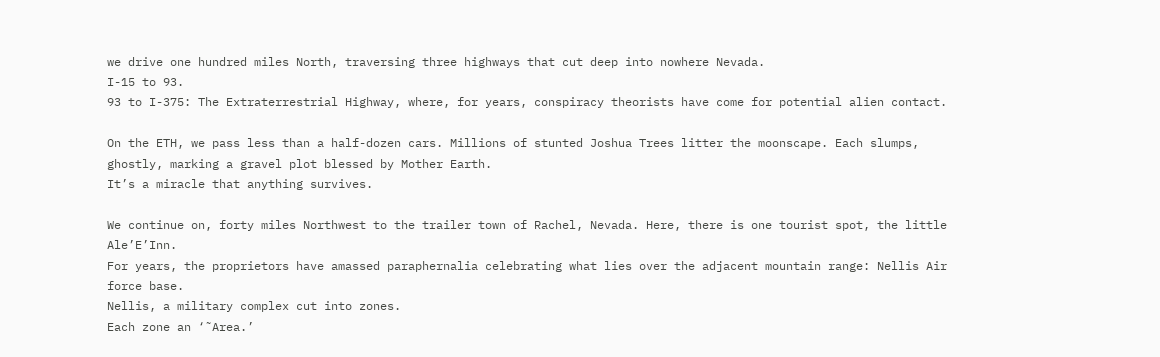we drive one hundred miles North, traversing three highways that cut deep into nowhere Nevada.
I-15 to 93.
93 to I-375: The Extraterrestrial Highway, where, for years, conspiracy theorists have come for potential alien contact.

On the ETH, we pass less than a half-dozen cars. Millions of stunted Joshua Trees litter the moonscape. Each slumps, ghostly, marking a gravel plot blessed by Mother Earth.
It’s a miracle that anything survives.

We continue on, forty miles Northwest to the trailer town of Rachel, Nevada. Here, there is one tourist spot, the little Ale’E’Inn.
For years, the proprietors have amassed paraphernalia celebrating what lies over the adjacent mountain range: Nellis Air force base.
Nellis, a military complex cut into zones.
Each zone an ‘˜Area.’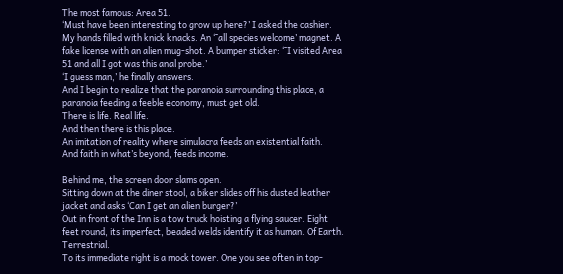The most famous: Area 51.
‘Must have been interesting to grow up here?’ I asked the cashier.
My hands filled with knick knacks. An ‘˜all species welcome’ magnet. A fake license with an alien mug-shot. A bumper sticker: ‘˜I visited Area 51 and all I got was this anal probe.’
‘I guess man,’ he finally answers.
And I begin to realize that the paranoia surrounding this place, a paranoia feeding a feeble economy, must get old.
There is life. Real life.
And then there is this place.
An imitation of reality where simulacra feeds an existential faith.
And faith in what’s beyond, feeds income.

Behind me, the screen door slams open.
Sitting down at the diner stool, a biker slides off his dusted leather jacket and asks ‘Can I get an alien burger?’
Out in front of the Inn is a tow truck hoisting a flying saucer. Eight feet round, its imperfect, beaded welds identify it as human. Of Earth. Terrestrial.
To its immediate right is a mock tower. One you see often in top-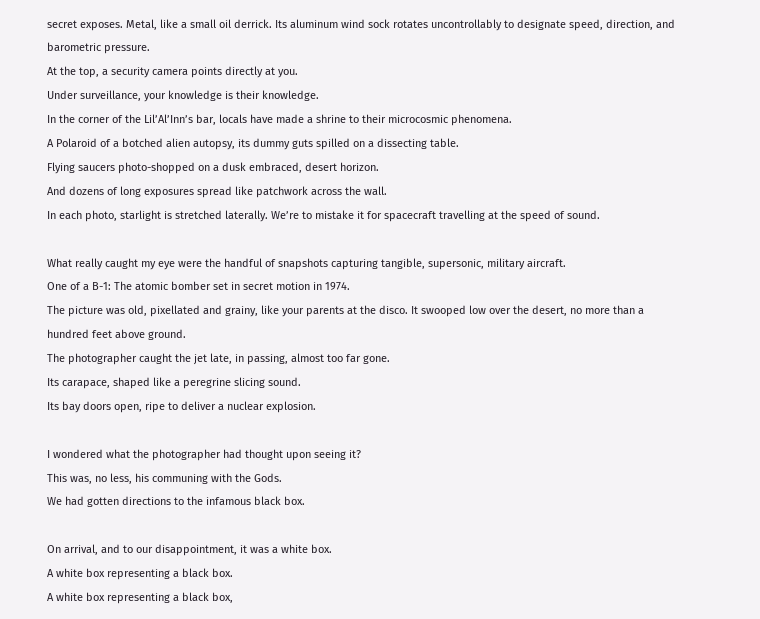secret exposes. Metal, like a small oil derrick. Its aluminum wind sock rotates uncontrollably to designate speed, direction, and barometric pressure.
At the top, a security camera points directly at you.
Under surveillance, your knowledge is their knowledge.
In the corner of the Lil’Al’Inn’s bar, locals have made a shrine to their microcosmic phenomena.
A Polaroid of a botched alien autopsy, its dummy guts spilled on a dissecting table.
Flying saucers photo-shopped on a dusk embraced, desert horizon.
And dozens of long exposures spread like patchwork across the wall.
In each photo, starlight is stretched laterally. We’re to mistake it for spacecraft travelling at the speed of sound.

What really caught my eye were the handful of snapshots capturing tangible, supersonic, military aircraft.
One of a B-1: The atomic bomber set in secret motion in 1974.
The picture was old, pixellated and grainy, like your parents at the disco. It swooped low over the desert, no more than a hundred feet above ground.
The photographer caught the jet late, in passing, almost too far gone.
Its carapace, shaped like a peregrine slicing sound.
Its bay doors open, ripe to deliver a nuclear explosion.

I wondered what the photographer had thought upon seeing it?
This was, no less, his communing with the Gods.
We had gotten directions to the infamous black box.

On arrival, and to our disappointment, it was a white box.
A white box representing a black box.
A white box representing a black box,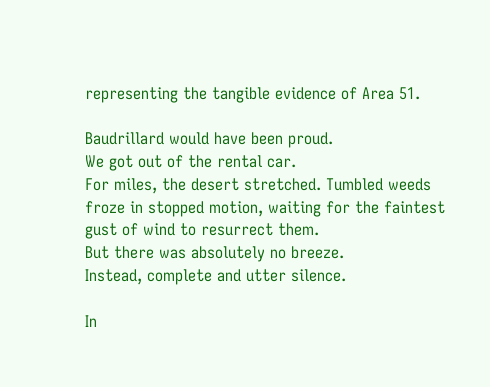representing the tangible evidence of Area 51.

Baudrillard would have been proud.
We got out of the rental car.
For miles, the desert stretched. Tumbled weeds froze in stopped motion, waiting for the faintest gust of wind to resurrect them.
But there was absolutely no breeze.
Instead, complete and utter silence.

In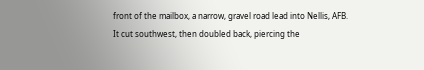front of the mailbox, a narrow, gravel road lead into Nellis, AFB.
It cut southwest, then doubled back, piercing the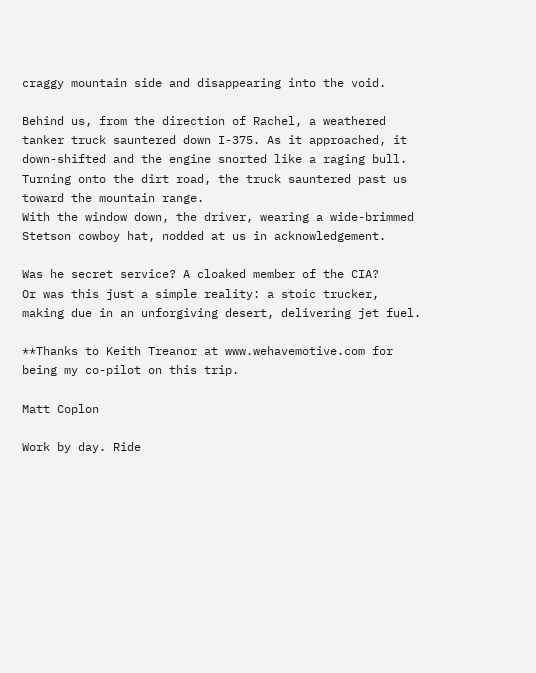craggy mountain side and disappearing into the void.

Behind us, from the direction of Rachel, a weathered tanker truck sauntered down I-375. As it approached, it down-shifted and the engine snorted like a raging bull.
Turning onto the dirt road, the truck sauntered past us toward the mountain range.
With the window down, the driver, wearing a wide-brimmed Stetson cowboy hat, nodded at us in acknowledgement.

Was he secret service? A cloaked member of the CIA?
Or was this just a simple reality: a stoic trucker, making due in an unforgiving desert, delivering jet fuel.

**Thanks to Keith Treanor at www.wehavemotive.com for being my co-pilot on this trip.

Matt Coplon

Work by day. Ride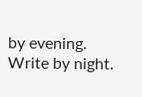by evening. Write by night.